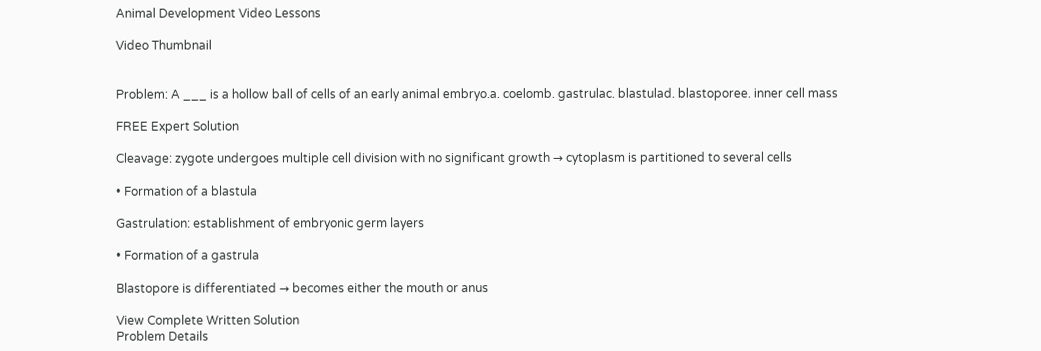Animal Development Video Lessons

Video Thumbnail


Problem: A ___ is a hollow ball of cells of an early animal embryo.a. coelomb. gastrulac. blastulad. blastoporee. inner cell mass

FREE Expert Solution

Cleavage: zygote undergoes multiple cell division with no significant growth → cytoplasm is partitioned to several cells

• Formation of a blastula

Gastrulation: establishment of embryonic germ layers

• Formation of a gastrula

Blastopore is differentiated → becomes either the mouth or anus

View Complete Written Solution
Problem Details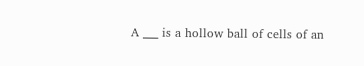A ___ is a hollow ball of cells of an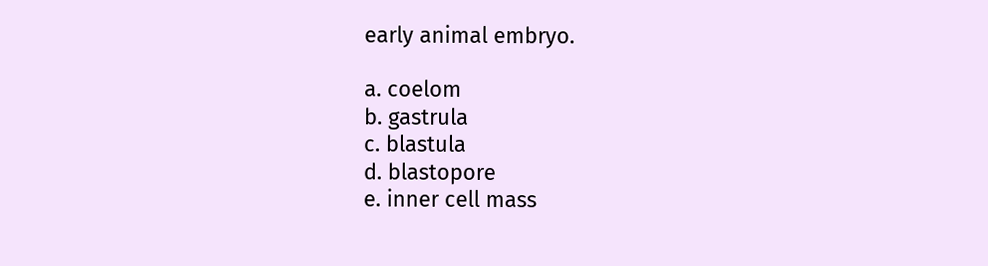early animal embryo.

a. coelom
b. gastrula
c. blastula
d. blastopore
e. inner cell mass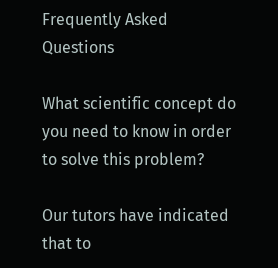Frequently Asked Questions

What scientific concept do you need to know in order to solve this problem?

Our tutors have indicated that to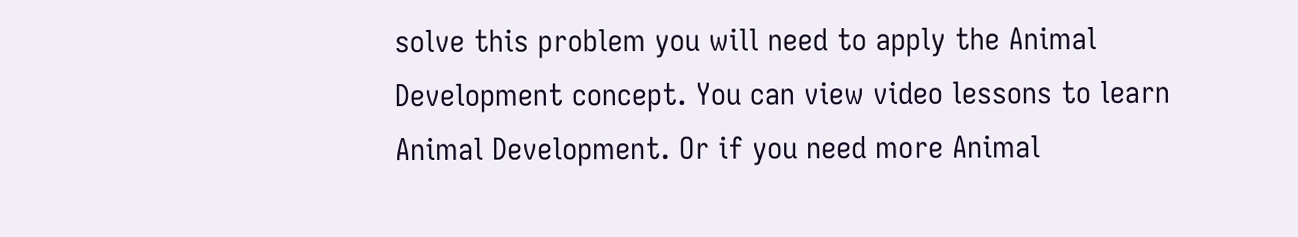solve this problem you will need to apply the Animal Development concept. You can view video lessons to learn Animal Development. Or if you need more Animal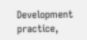Development practice,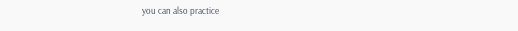you can also practice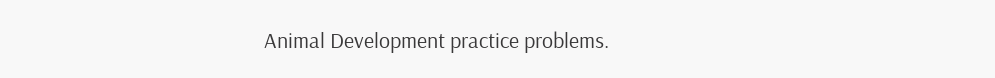Animal Development practice problems.